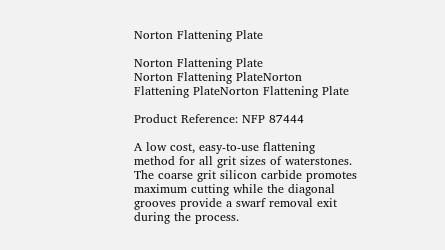Norton Flattening Plate

Norton Flattening Plate
Norton Flattening PlateNorton Flattening PlateNorton Flattening Plate

Product Reference: NFP 87444

A low cost, easy-to-use flattening method for all grit sizes of waterstones. The coarse grit silicon carbide promotes maximum cutting while the diagonal grooves provide a swarf removal exit during the process.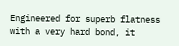Engineered for superb flatness with a very hard bond, it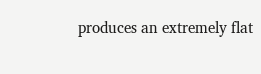produces an extremely flat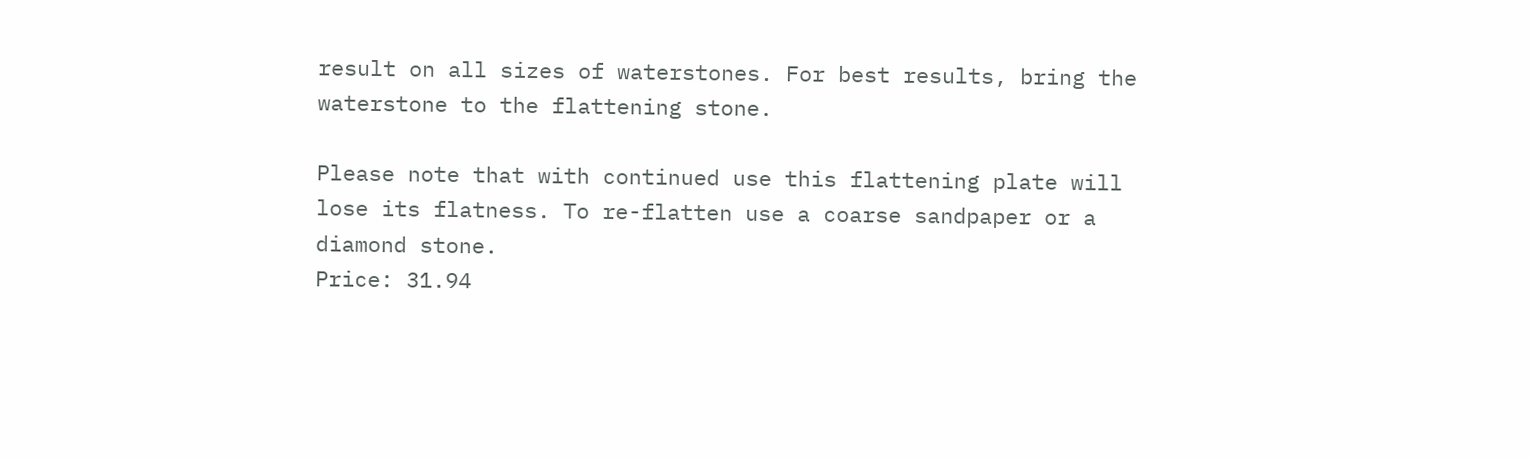result on all sizes of waterstones. For best results, bring the waterstone to the flattening stone.

Please note that with continued use this flattening plate will lose its flatness. To re-flatten use a coarse sandpaper or a diamond stone.
Price: 31.94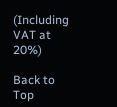(Including VAT at 20%)

Back to Top